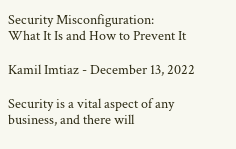Security Misconfiguration:
What It Is and How to Prevent It

Kamil Imtiaz - December 13, 2022

Security is a vital aspect of any business, and there will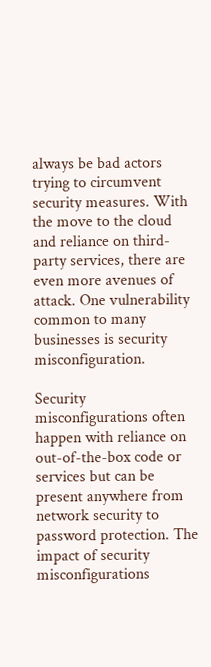always be bad actors trying to circumvent security measures. With the move to the cloud and reliance on third-party services, there are even more avenues of attack. One vulnerability common to many businesses is security misconfiguration.

Security misconfigurations often happen with reliance on out-of-the-box code or services but can be present anywhere from network security to password protection. The impact of security misconfigurations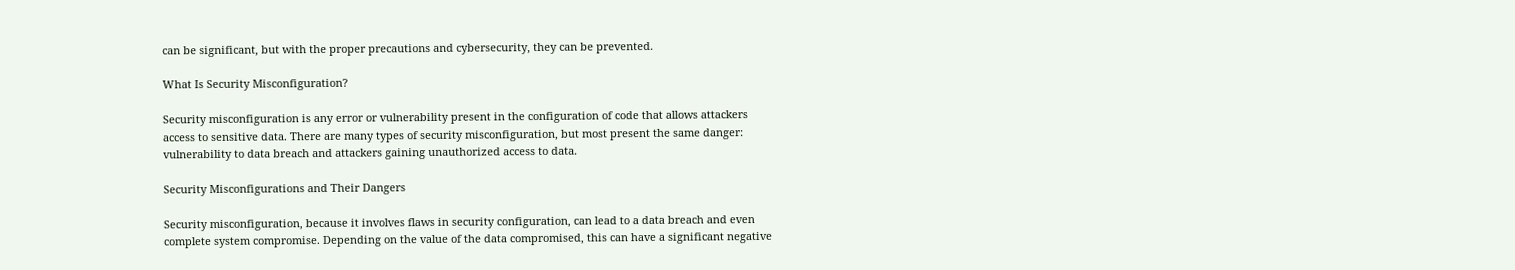can be significant, but with the proper precautions and cybersecurity, they can be prevented.

What Is Security Misconfiguration?

Security misconfiguration is any error or vulnerability present in the configuration of code that allows attackers access to sensitive data. There are many types of security misconfiguration, but most present the same danger: vulnerability to data breach and attackers gaining unauthorized access to data.

Security Misconfigurations and Their Dangers

Security misconfiguration, because it involves flaws in security configuration, can lead to a data breach and even complete system compromise. Depending on the value of the data compromised, this can have a significant negative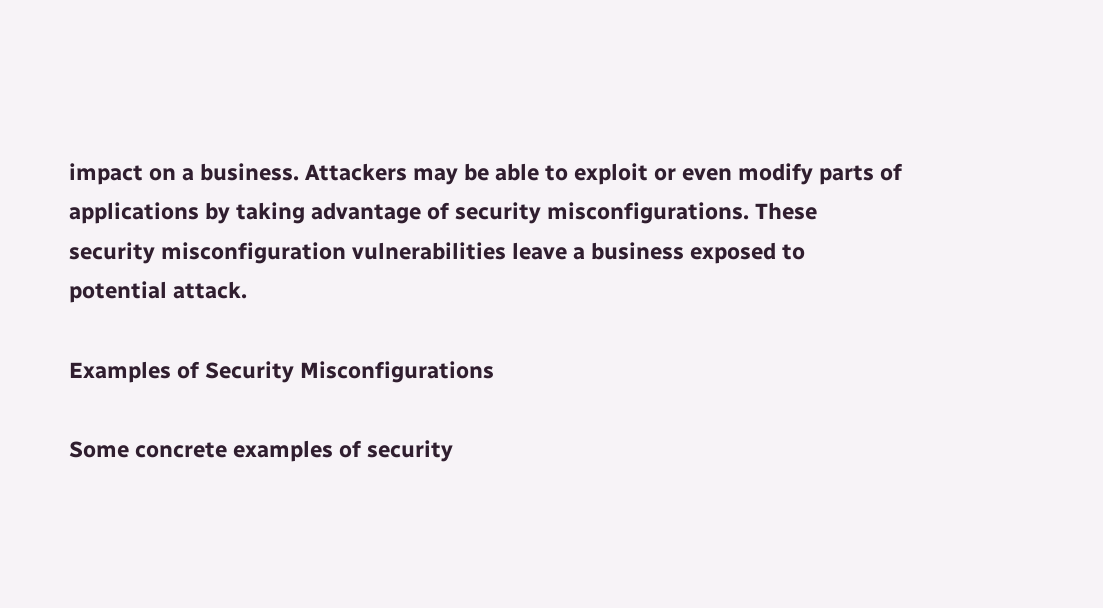impact on a business. Attackers may be able to exploit or even modify parts of applications by taking advantage of security misconfigurations. These security misconfiguration vulnerabilities leave a business exposed to potential attack.

Examples of Security Misconfigurations

Some concrete examples of security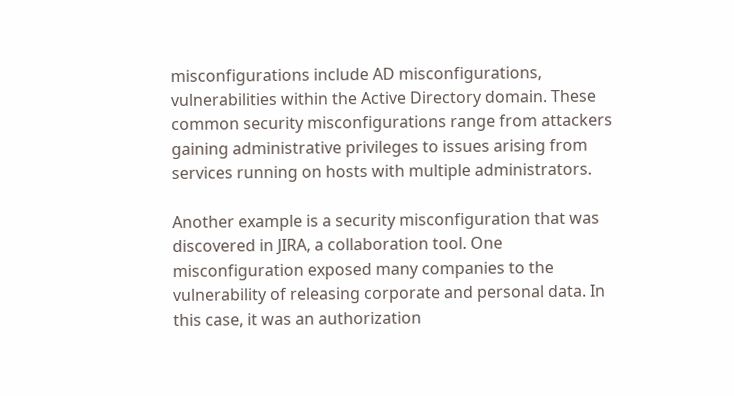misconfigurations include AD misconfigurations, vulnerabilities within the Active Directory domain. These common security misconfigurations range from attackers gaining administrative privileges to issues arising from services running on hosts with multiple administrators.

Another example is a security misconfiguration that was discovered in JIRA, a collaboration tool. One misconfiguration exposed many companies to the vulnerability of releasing corporate and personal data. In this case, it was an authorization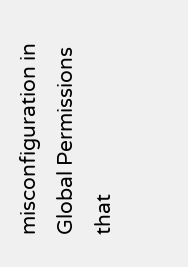misconfiguration in Global Permissions that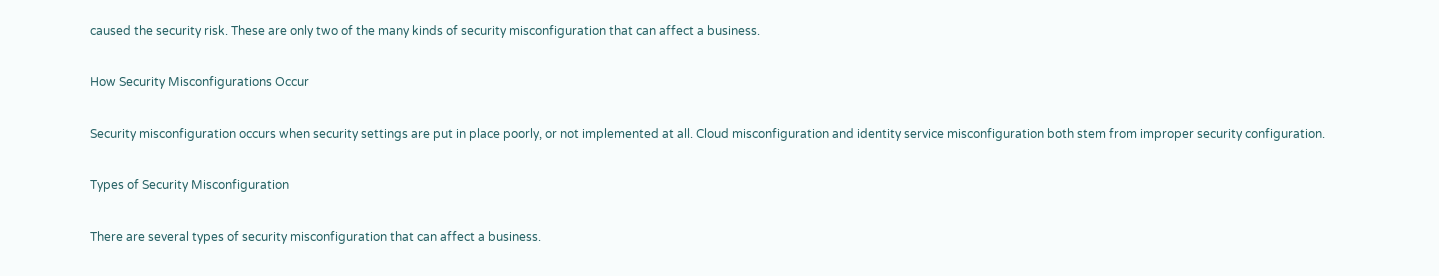caused the security risk. These are only two of the many kinds of security misconfiguration that can affect a business.

How Security Misconfigurations Occur

Security misconfiguration occurs when security settings are put in place poorly, or not implemented at all. Cloud misconfiguration and identity service misconfiguration both stem from improper security configuration.

Types of Security Misconfiguration

There are several types of security misconfiguration that can affect a business.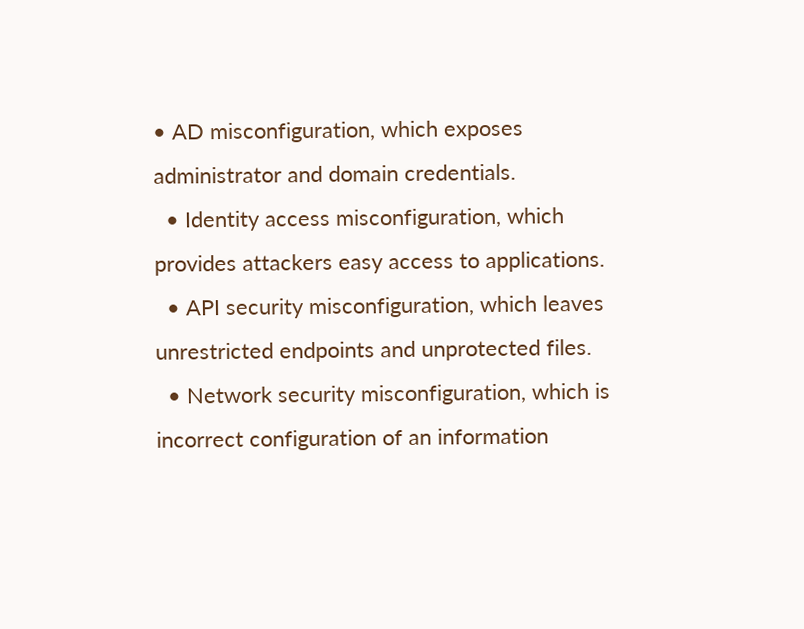• AD misconfiguration, which exposes administrator and domain credentials.
  • Identity access misconfiguration, which provides attackers easy access to applications.
  • API security misconfiguration, which leaves unrestricted endpoints and unprotected files.
  • Network security misconfiguration, which is incorrect configuration of an information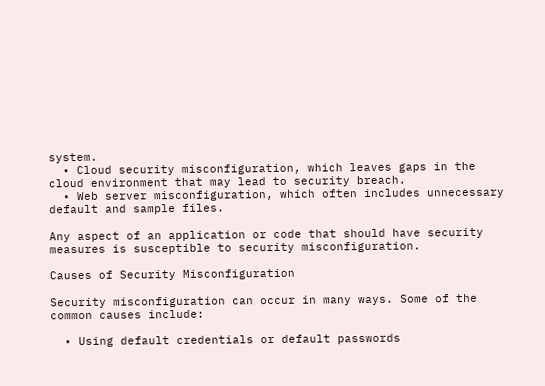system.
  • Cloud security misconfiguration, which leaves gaps in the cloud environment that may lead to security breach.
  • Web server misconfiguration, which often includes unnecessary default and sample files.

Any aspect of an application or code that should have security measures is susceptible to security misconfiguration.

Causes of Security Misconfiguration

Security misconfiguration can occur in many ways. Some of the common causes include:

  • Using default credentials or default passwords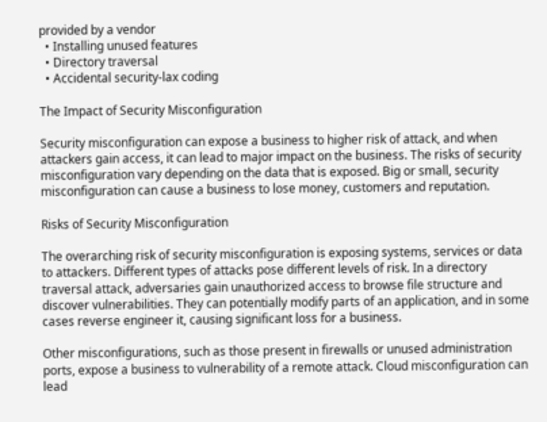provided by a vendor
  • Installing unused features
  • Directory traversal
  • Accidental security-lax coding

The Impact of Security Misconfiguration

Security misconfiguration can expose a business to higher risk of attack, and when attackers gain access, it can lead to major impact on the business. The risks of security misconfiguration vary depending on the data that is exposed. Big or small, security misconfiguration can cause a business to lose money, customers and reputation.

Risks of Security Misconfiguration

The overarching risk of security misconfiguration is exposing systems, services or data to attackers. Different types of attacks pose different levels of risk. In a directory traversal attack, adversaries gain unauthorized access to browse file structure and discover vulnerabilities. They can potentially modify parts of an application, and in some cases reverse engineer it, causing significant loss for a business.

Other misconfigurations, such as those present in firewalls or unused administration ports, expose a business to vulnerability of a remote attack. Cloud misconfiguration can lead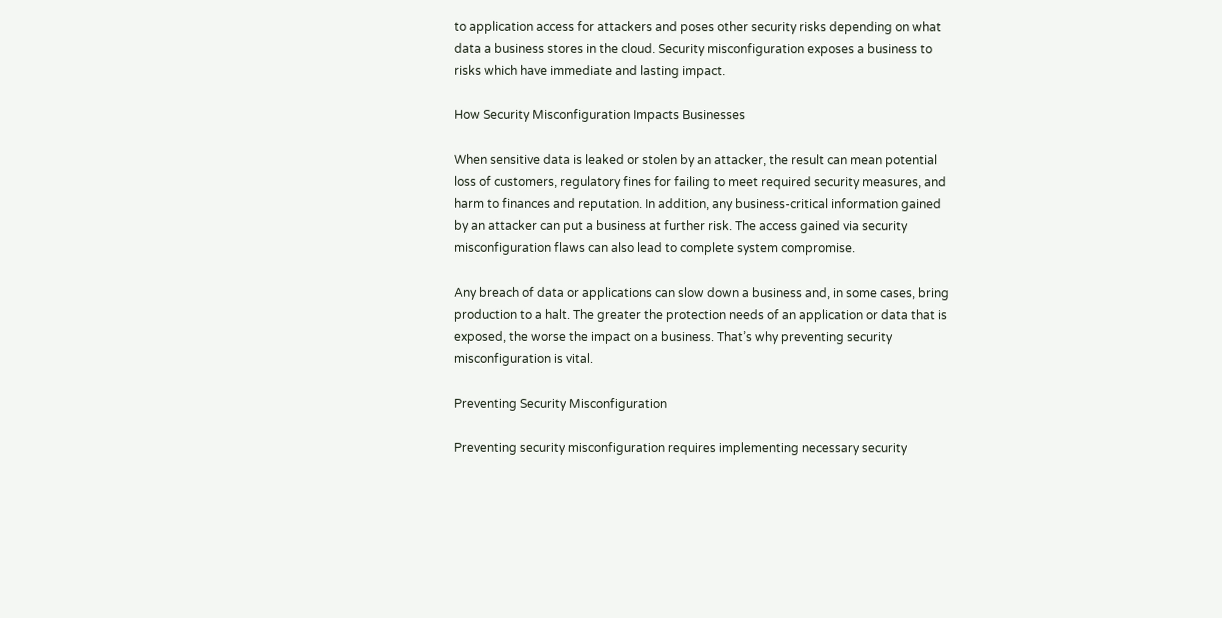to application access for attackers and poses other security risks depending on what data a business stores in the cloud. Security misconfiguration exposes a business to risks which have immediate and lasting impact.

How Security Misconfiguration Impacts Businesses

When sensitive data is leaked or stolen by an attacker, the result can mean potential loss of customers, regulatory fines for failing to meet required security measures, and harm to finances and reputation. In addition, any business-critical information gained by an attacker can put a business at further risk. The access gained via security misconfiguration flaws can also lead to complete system compromise.

Any breach of data or applications can slow down a business and, in some cases, bring production to a halt. The greater the protection needs of an application or data that is exposed, the worse the impact on a business. That’s why preventing security misconfiguration is vital.

Preventing Security Misconfiguration

Preventing security misconfiguration requires implementing necessary security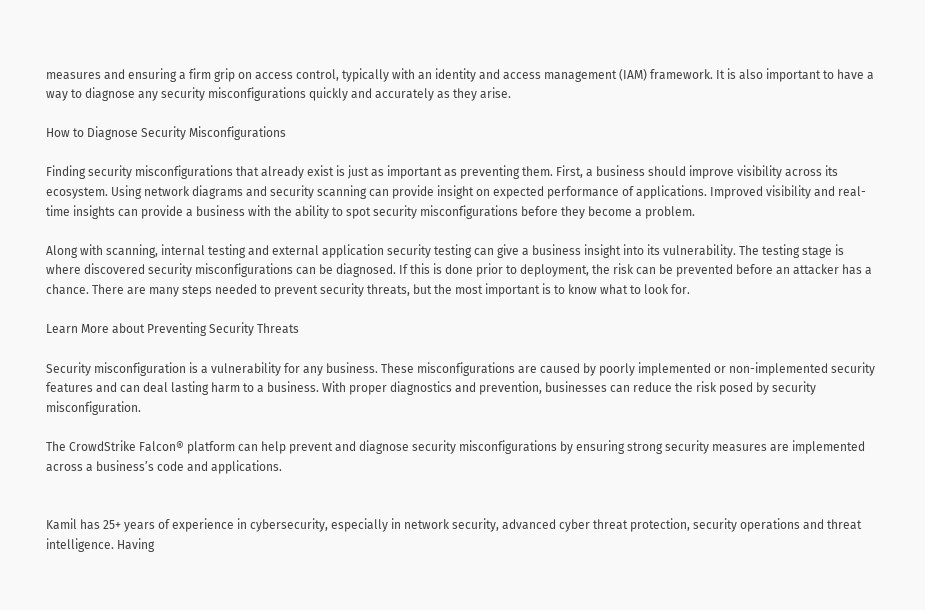measures and ensuring a firm grip on access control, typically with an identity and access management (IAM) framework. It is also important to have a way to diagnose any security misconfigurations quickly and accurately as they arise.

How to Diagnose Security Misconfigurations

Finding security misconfigurations that already exist is just as important as preventing them. First, a business should improve visibility across its ecosystem. Using network diagrams and security scanning can provide insight on expected performance of applications. Improved visibility and real-time insights can provide a business with the ability to spot security misconfigurations before they become a problem.

Along with scanning, internal testing and external application security testing can give a business insight into its vulnerability. The testing stage is where discovered security misconfigurations can be diagnosed. If this is done prior to deployment, the risk can be prevented before an attacker has a chance. There are many steps needed to prevent security threats, but the most important is to know what to look for.

Learn More about Preventing Security Threats

Security misconfiguration is a vulnerability for any business. These misconfigurations are caused by poorly implemented or non-implemented security features and can deal lasting harm to a business. With proper diagnostics and prevention, businesses can reduce the risk posed by security misconfiguration.

The CrowdStrike Falcon® platform can help prevent and diagnose security misconfigurations by ensuring strong security measures are implemented across a business’s code and applications.


Kamil has 25+ years of experience in cybersecurity, especially in network security, advanced cyber threat protection, security operations and threat intelligence. Having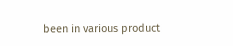been in various product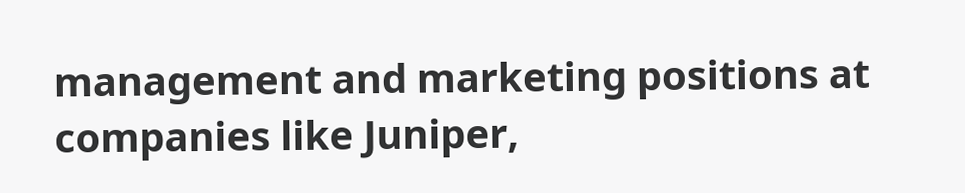management and marketing positions at companies like Juniper,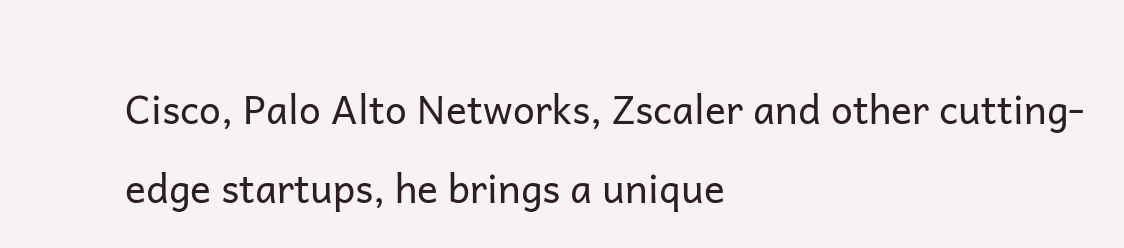Cisco, Palo Alto Networks, Zscaler and other cutting-edge startups, he brings a unique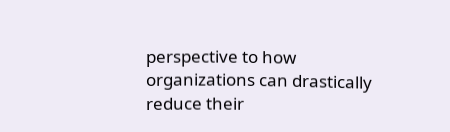perspective to how organizations can drastically reduce their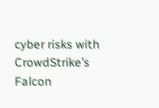cyber risks with CrowdStrike’s Falcon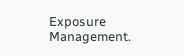Exposure Management.